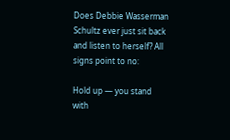Does Debbie Wasserman Schultz ever just sit back and listen to herself? All signs point to no:

Hold up — you stand with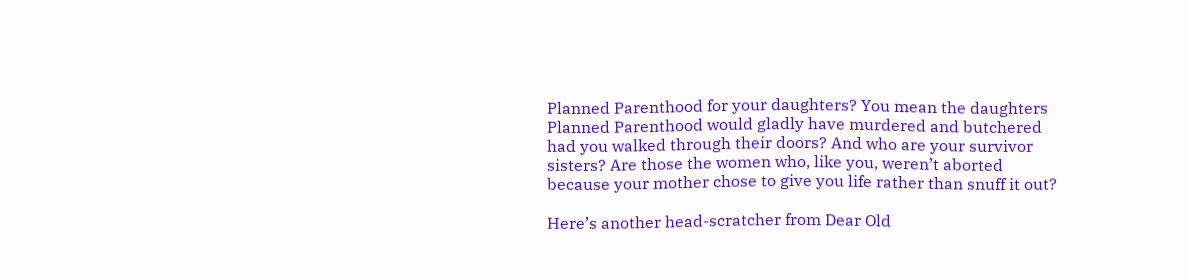Planned Parenthood for your daughters? You mean the daughters Planned Parenthood would gladly have murdered and butchered had you walked through their doors? And who are your survivor sisters? Are those the women who, like you, weren’t aborted because your mother chose to give you life rather than snuff it out?

Here’s another head-scratcher from Dear Old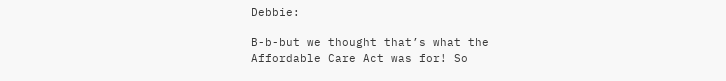Debbie:

B-b-but we thought that’s what the Affordable Care Act was for! So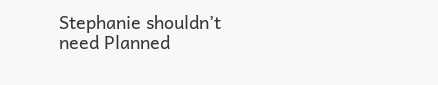Stephanie shouldn’t need Planned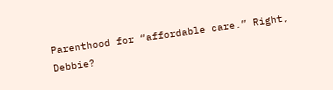Parenthood for “affordable care.” Right, Debbie?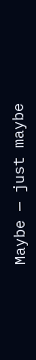Maybe — just maybe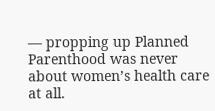— propping up Planned Parenthood was never about women’s health care at all.